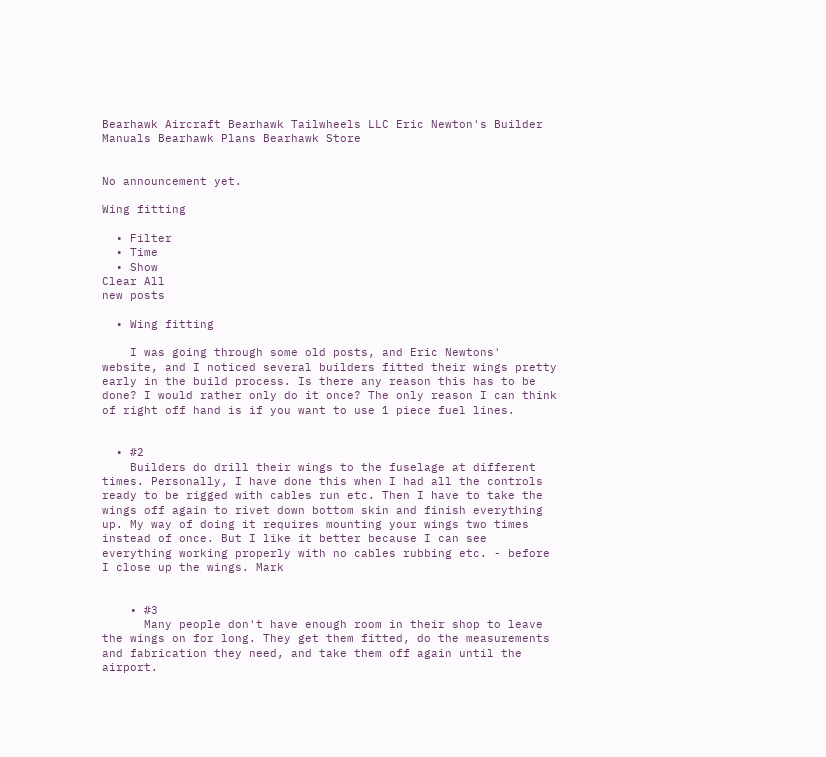Bearhawk Aircraft Bearhawk Tailwheels LLC Eric Newton's Builder Manuals Bearhawk Plans Bearhawk Store


No announcement yet.

Wing fitting

  • Filter
  • Time
  • Show
Clear All
new posts

  • Wing fitting

    I was going through some old posts, and Eric Newtons' website, and I noticed several builders fitted their wings pretty early in the build process. Is there any reason this has to be done? I would rather only do it once? The only reason I can think of right off hand is if you want to use 1 piece fuel lines.


  • #2
    Builders do drill their wings to the fuselage at different times. Personally, I have done this when I had all the controls ready to be rigged with cables run etc. Then I have to take the wings off again to rivet down bottom skin and finish everything up. My way of doing it requires mounting your wings two times instead of once. But I like it better because I can see everything working properly with no cables rubbing etc. - before I close up the wings. Mark


    • #3
      Many people don't have enough room in their shop to leave the wings on for long. They get them fitted, do the measurements and fabrication they need, and take them off again until the airport.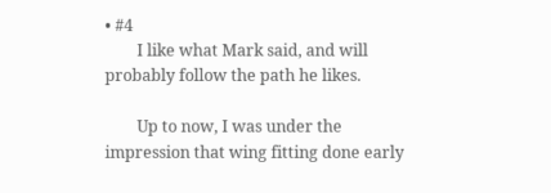• #4
        I like what Mark said, and will probably follow the path he likes.

        Up to now, I was under the impression that wing fitting done early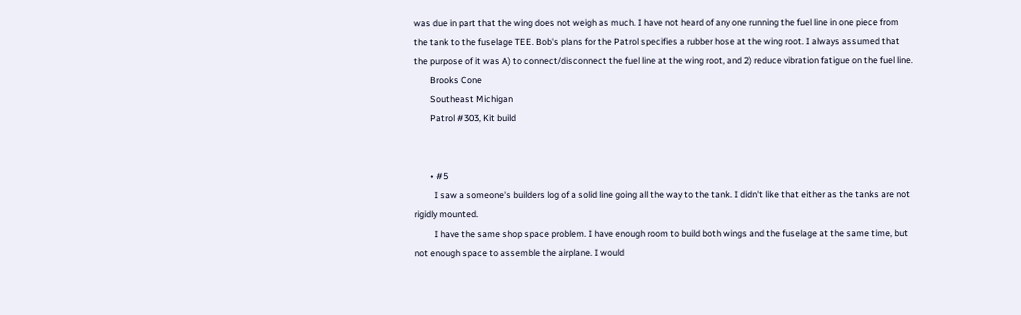was due in part that the wing does not weigh as much. I have not heard of any one running the fuel line in one piece from the tank to the fuselage TEE. Bob's plans for the Patrol specifies a rubber hose at the wing root. I always assumed that the purpose of it was A) to connect/disconnect the fuel line at the wing root, and 2) reduce vibration fatigue on the fuel line.
        Brooks Cone
        Southeast Michigan
        Patrol #303, Kit build


        • #5
          I saw a someone's builders log of a solid line going all the way to the tank. I didn't like that either as the tanks are not rigidly mounted.
          I have the same shop space problem. I have enough room to build both wings and the fuselage at the same time, but not enough space to assemble the airplane. I would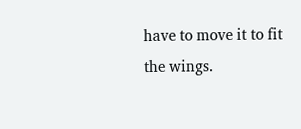have to move it to fit the wings.